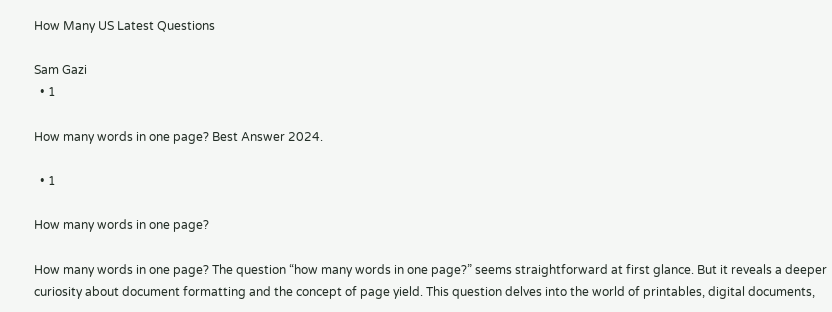How Many US Latest Questions

Sam Gazi
  • 1

How many words in one page? Best Answer 2024.

  • 1

How many words in one page?

How many words in one page? The question “how many words in one page?” seems straightforward at first glance. But it reveals a deeper curiosity about document formatting and the concept of page yield. This question delves into the world of printables, digital documents,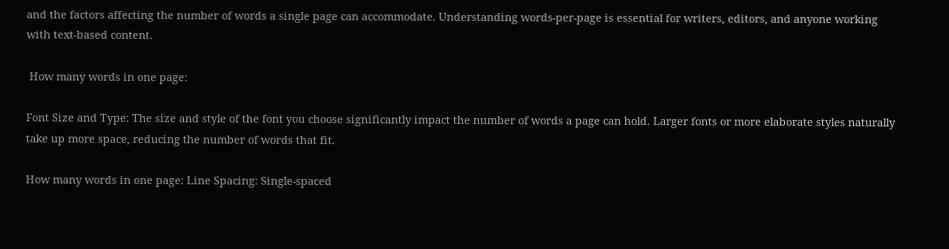and the factors affecting the number of words a single page can accommodate. Understanding words-per-page is essential for writers, editors, and anyone working with text-based content.

 How many words in one page:

Font Size and Type: The size and style of the font you choose significantly impact the number of words a page can hold. Larger fonts or more elaborate styles naturally take up more space, reducing the number of words that fit.

How many words in one page: Line Spacing: Single-spaced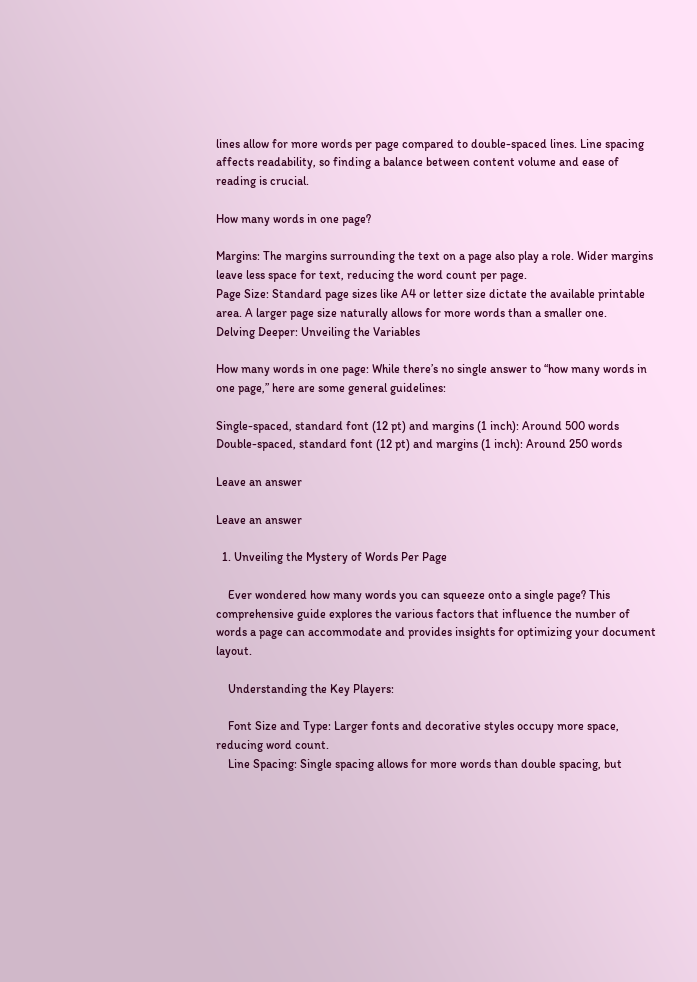lines allow for more words per page compared to double-spaced lines. Line spacing affects readability, so finding a balance between content volume and ease of reading is crucial.

How many words in one page?

Margins: The margins surrounding the text on a page also play a role. Wider margins leave less space for text, reducing the word count per page.
Page Size: Standard page sizes like A4 or letter size dictate the available printable area. A larger page size naturally allows for more words than a smaller one.
Delving Deeper: Unveiling the Variables

How many words in one page: While there’s no single answer to “how many words in one page,” here are some general guidelines:

Single-spaced, standard font (12 pt) and margins (1 inch): Around 500 words
Double-spaced, standard font (12 pt) and margins (1 inch): Around 250 words

Leave an answer

Leave an answer

  1. Unveiling the Mystery of Words Per Page

    Ever wondered how many words you can squeeze onto a single page? This comprehensive guide explores the various factors that influence the number of words a page can accommodate and provides insights for optimizing your document layout.

    Understanding the Key Players:

    Font Size and Type: Larger fonts and decorative styles occupy more space, reducing word count.
    Line Spacing: Single spacing allows for more words than double spacing, but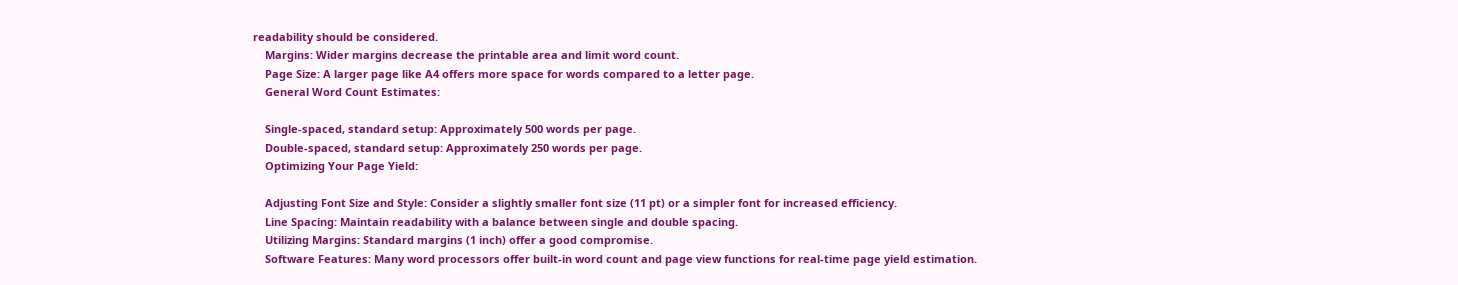readability should be considered.
    Margins: Wider margins decrease the printable area and limit word count.
    Page Size: A larger page like A4 offers more space for words compared to a letter page.
    General Word Count Estimates:

    Single-spaced, standard setup: Approximately 500 words per page.
    Double-spaced, standard setup: Approximately 250 words per page.
    Optimizing Your Page Yield:

    Adjusting Font Size and Style: Consider a slightly smaller font size (11 pt) or a simpler font for increased efficiency.
    Line Spacing: Maintain readability with a balance between single and double spacing.
    Utilizing Margins: Standard margins (1 inch) offer a good compromise.
    Software Features: Many word processors offer built-in word count and page view functions for real-time page yield estimation.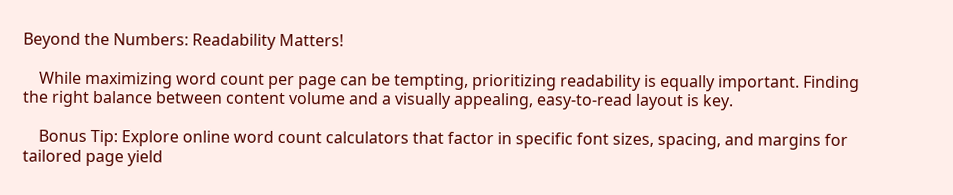Beyond the Numbers: Readability Matters!

    While maximizing word count per page can be tempting, prioritizing readability is equally important. Finding the right balance between content volume and a visually appealing, easy-to-read layout is key.

    Bonus Tip: Explore online word count calculators that factor in specific font sizes, spacing, and margins for tailored page yield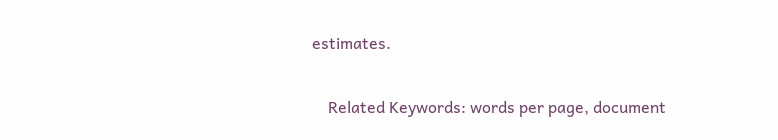estimates.

    Related Keywords: words per page, document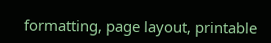formatting, page layout, printable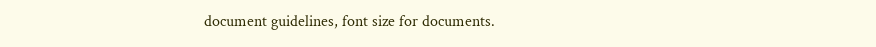document guidelines, font size for documents.